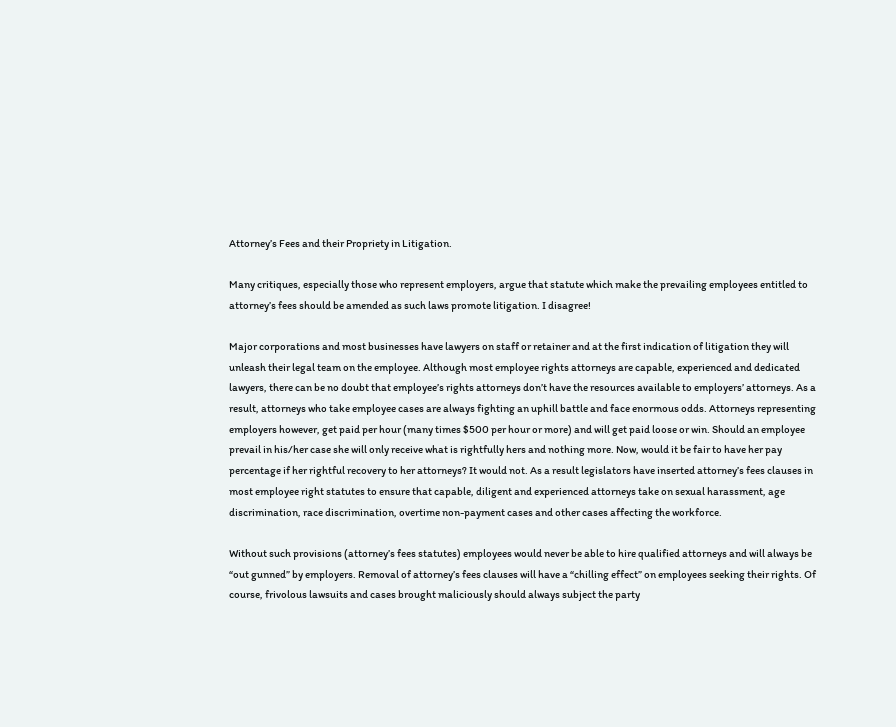Attorney’s Fees and their Propriety in Litigation.

Many critiques, especially those who represent employers, argue that statute which make the prevailing employees entitled to attorney’s fees should be amended as such laws promote litigation. I disagree!

Major corporations and most businesses have lawyers on staff or retainer and at the first indication of litigation they will unleash their legal team on the employee. Although most employee rights attorneys are capable, experienced and dedicated lawyers, there can be no doubt that employee’s rights attorneys don’t have the resources available to employers’ attorneys. As a result, attorneys who take employee cases are always fighting an uphill battle and face enormous odds. Attorneys representing employers however, get paid per hour (many times $500 per hour or more) and will get paid loose or win. Should an employee prevail in his/her case she will only receive what is rightfully hers and nothing more. Now, would it be fair to have her pay percentage if her rightful recovery to her attorneys? It would not. As a result legislators have inserted attorney’s fees clauses in most employee right statutes to ensure that capable, diligent and experienced attorneys take on sexual harassment, age discrimination, race discrimination, overtime non-payment cases and other cases affecting the workforce.

Without such provisions (attorney’s fees statutes) employees would never be able to hire qualified attorneys and will always be “out gunned” by employers. Removal of attorney’s fees clauses will have a “chilling effect” on employees seeking their rights. Of course, frivolous lawsuits and cases brought maliciously should always subject the party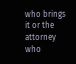who brings it or the attorney who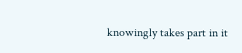knowingly takes part in it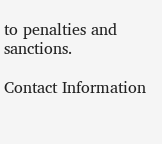to penalties and sanctions.

Contact Information